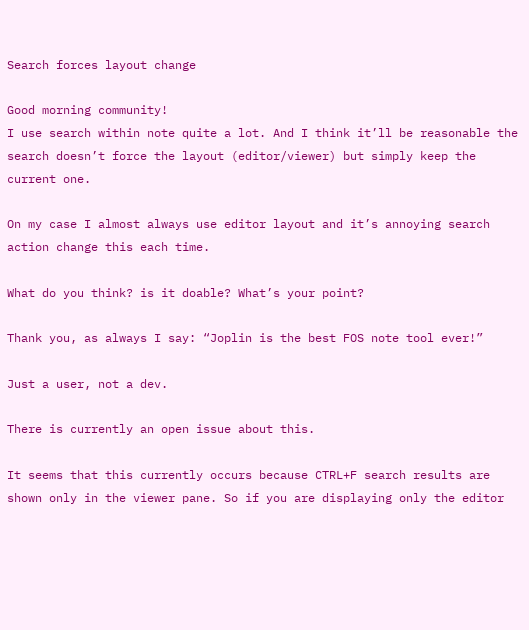Search forces layout change

Good morning community!
I use search within note quite a lot. And I think it’ll be reasonable the search doesn’t force the layout (editor/viewer) but simply keep the current one.

On my case I almost always use editor layout and it’s annoying search action change this each time.

What do you think? is it doable? What’s your point?

Thank you, as always I say: “Joplin is the best FOS note tool ever!”

Just a user, not a dev.

There is currently an open issue about this.

It seems that this currently occurs because CTRL+F search results are shown only in the viewer pane. So if you are displaying only the editor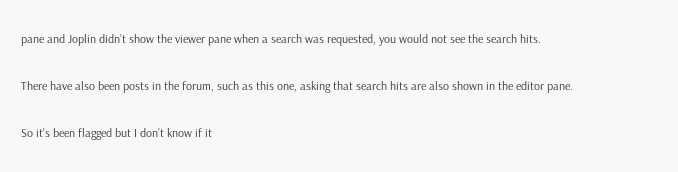pane and Joplin didn’t show the viewer pane when a search was requested, you would not see the search hits.

There have also been posts in the forum, such as this one, asking that search hits are also shown in the editor pane.

So it’s been flagged but I don’t know if it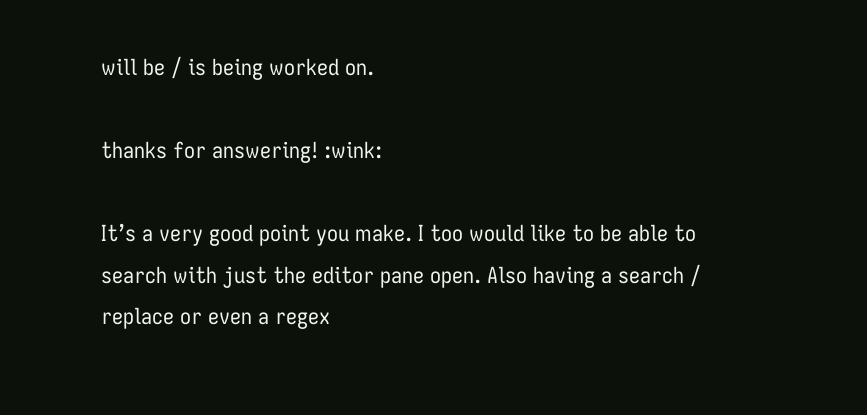will be / is being worked on.

thanks for answering! :wink:

It’s a very good point you make. I too would like to be able to search with just the editor pane open. Also having a search / replace or even a regex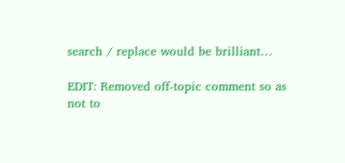search / replace would be brilliant…

EDIT: Removed off-topic comment so as not to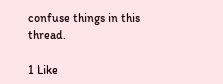confuse things in this thread.

1 Like